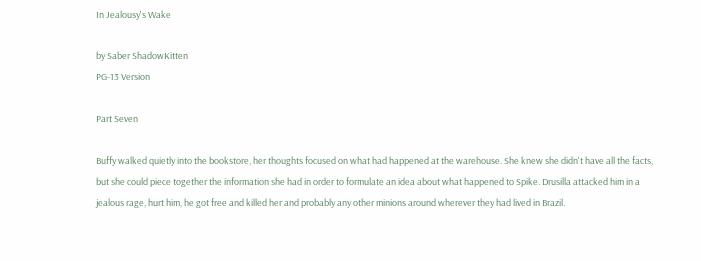In Jealousy's Wake

by Saber ShadowKitten
PG-13 Version

Part Seven

Buffy walked quietly into the bookstore, her thoughts focused on what had happened at the warehouse. She knew she didn't have all the facts, but she could piece together the information she had in order to formulate an idea about what happened to Spike. Drusilla attacked him in a jealous rage, hurt him, he got free and killed her and probably any other minions around wherever they had lived in Brazil.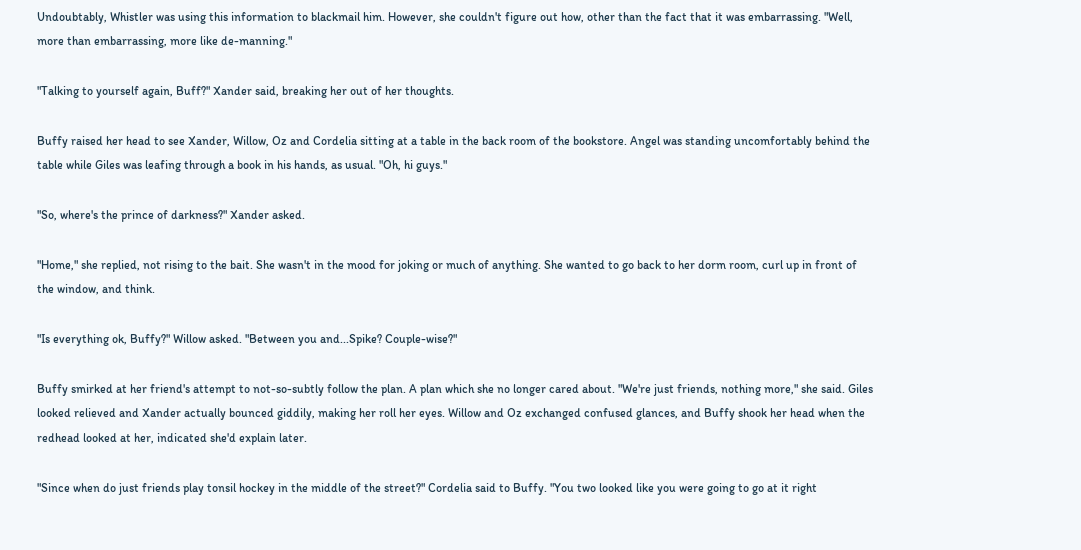Undoubtably, Whistler was using this information to blackmail him. However, she couldn't figure out how, other than the fact that it was embarrassing. "Well, more than embarrassing, more like de-manning."

"Talking to yourself again, Buff?" Xander said, breaking her out of her thoughts.

Buffy raised her head to see Xander, Willow, Oz and Cordelia sitting at a table in the back room of the bookstore. Angel was standing uncomfortably behind the table while Giles was leafing through a book in his hands, as usual. "Oh, hi guys."

"So, where's the prince of darkness?" Xander asked.

"Home," she replied, not rising to the bait. She wasn't in the mood for joking or much of anything. She wanted to go back to her dorm room, curl up in front of the window, and think.

"Is everything ok, Buffy?" Willow asked. "Between you and...Spike? Couple-wise?"

Buffy smirked at her friend's attempt to not-so-subtly follow the plan. A plan which she no longer cared about. "We're just friends, nothing more," she said. Giles looked relieved and Xander actually bounced giddily, making her roll her eyes. Willow and Oz exchanged confused glances, and Buffy shook her head when the redhead looked at her, indicated she'd explain later.

"Since when do just friends play tonsil hockey in the middle of the street?" Cordelia said to Buffy. "You two looked like you were going to go at it right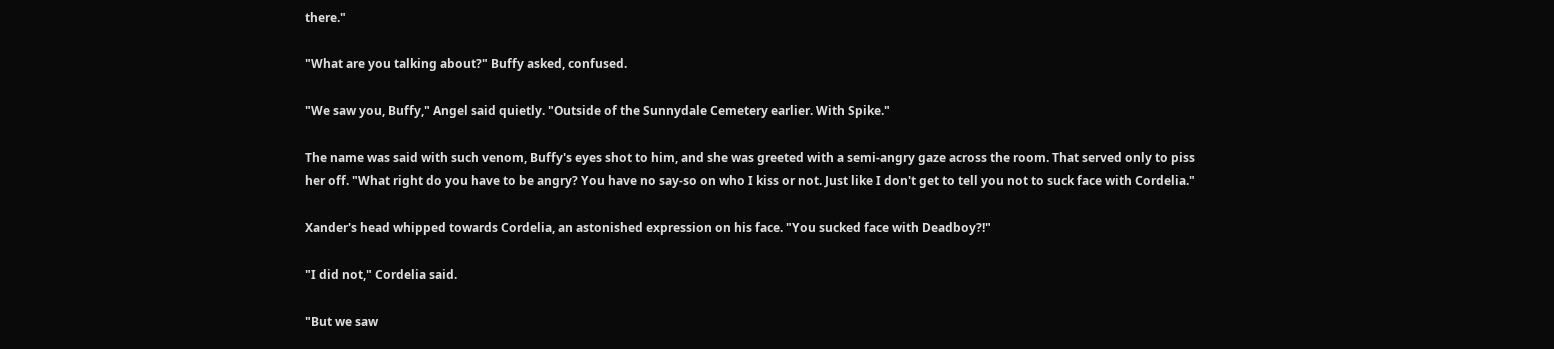there."

"What are you talking about?" Buffy asked, confused.

"We saw you, Buffy," Angel said quietly. "Outside of the Sunnydale Cemetery earlier. With Spike."

The name was said with such venom, Buffy's eyes shot to him, and she was greeted with a semi-angry gaze across the room. That served only to piss her off. "What right do you have to be angry? You have no say-so on who I kiss or not. Just like I don't get to tell you not to suck face with Cordelia."

Xander's head whipped towards Cordelia, an astonished expression on his face. "You sucked face with Deadboy?!"

"I did not," Cordelia said.

"But we saw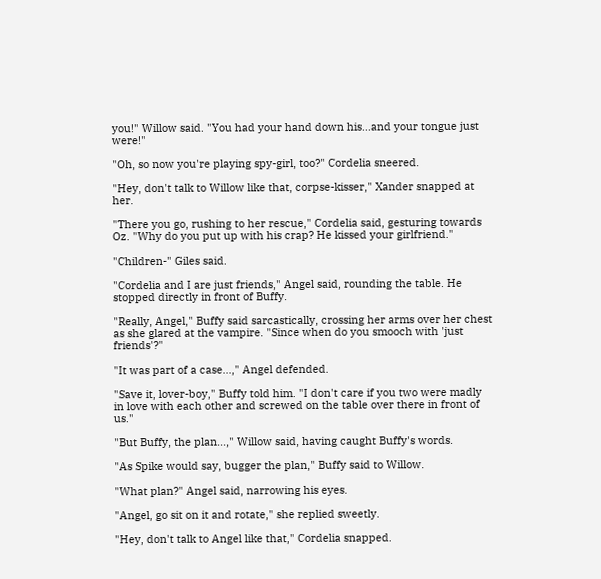you!" Willow said. "You had your hand down his...and your tongue just were!"

"Oh, so now you're playing spy-girl, too?" Cordelia sneered.

"Hey, don't talk to Willow like that, corpse-kisser," Xander snapped at her.

"There you go, rushing to her rescue," Cordelia said, gesturing towards Oz. "Why do you put up with his crap? He kissed your girlfriend."

"Children-" Giles said.

"Cordelia and I are just friends," Angel said, rounding the table. He stopped directly in front of Buffy.

"Really, Angel," Buffy said sarcastically, crossing her arms over her chest as she glared at the vampire. "Since when do you smooch with 'just friends'?"

"It was part of a case...," Angel defended.

"Save it, lover-boy," Buffy told him. "I don't care if you two were madly in love with each other and screwed on the table over there in front of us."

"But Buffy, the plan...," Willow said, having caught Buffy's words.

"As Spike would say, bugger the plan," Buffy said to Willow.

"What plan?" Angel said, narrowing his eyes.

"Angel, go sit on it and rotate," she replied sweetly.

"Hey, don't talk to Angel like that," Cordelia snapped.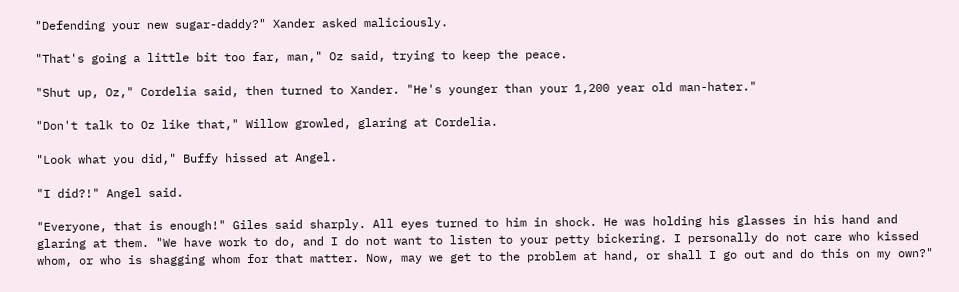"Defending your new sugar-daddy?" Xander asked maliciously.

"That's going a little bit too far, man," Oz said, trying to keep the peace.

"Shut up, Oz," Cordelia said, then turned to Xander. "He's younger than your 1,200 year old man-hater."

"Don't talk to Oz like that," Willow growled, glaring at Cordelia.

"Look what you did," Buffy hissed at Angel.

"I did?!" Angel said.

"Everyone, that is enough!" Giles said sharply. All eyes turned to him in shock. He was holding his glasses in his hand and glaring at them. "We have work to do, and I do not want to listen to your petty bickering. I personally do not care who kissed whom, or who is shagging whom for that matter. Now, may we get to the problem at hand, or shall I go out and do this on my own?"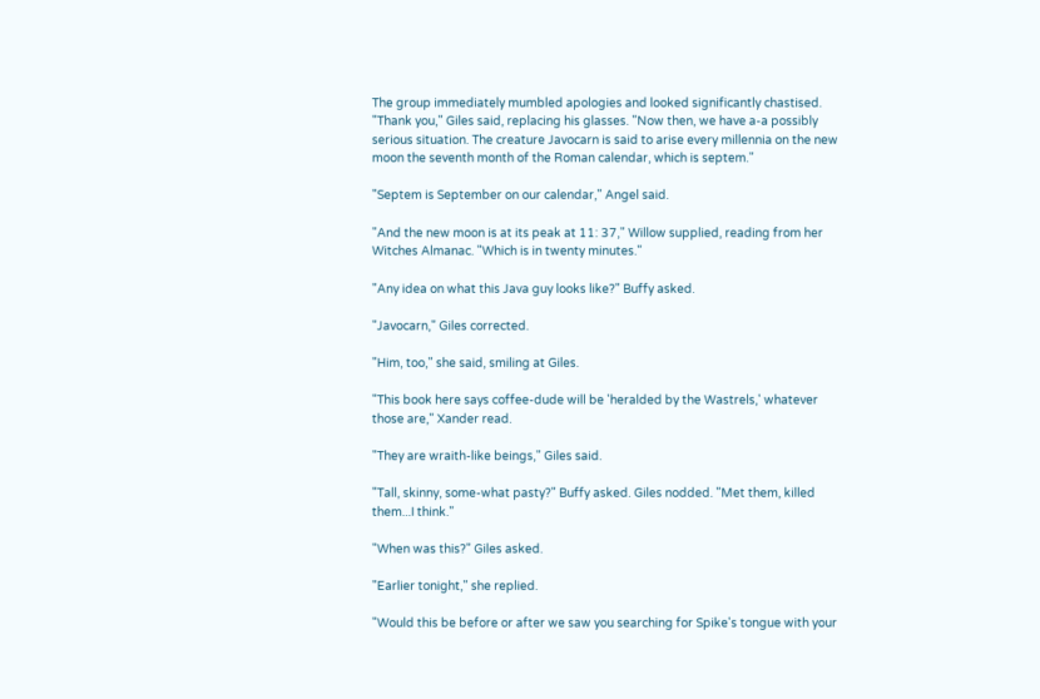The group immediately mumbled apologies and looked significantly chastised. "Thank you," Giles said, replacing his glasses. "Now then, we have a-a possibly serious situation. The creature Javocarn is said to arise every millennia on the new moon the seventh month of the Roman calendar, which is septem."

"Septem is September on our calendar," Angel said.

"And the new moon is at its peak at 11: 37," Willow supplied, reading from her Witches Almanac. "Which is in twenty minutes."

"Any idea on what this Java guy looks like?" Buffy asked.

"Javocarn," Giles corrected.

"Him, too," she said, smiling at Giles.

"This book here says coffee-dude will be 'heralded by the Wastrels,' whatever those are," Xander read.

"They are wraith-like beings," Giles said.

"Tall, skinny, some-what pasty?" Buffy asked. Giles nodded. "Met them, killed them...I think."

"When was this?" Giles asked.

"Earlier tonight," she replied.

"Would this be before or after we saw you searching for Spike's tongue with your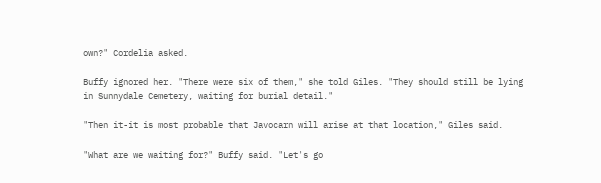own?" Cordelia asked.

Buffy ignored her. "There were six of them," she told Giles. "They should still be lying in Sunnydale Cemetery, waiting for burial detail."

"Then it-it is most probable that Javocarn will arise at that location," Giles said.

"What are we waiting for?" Buffy said. "Let's go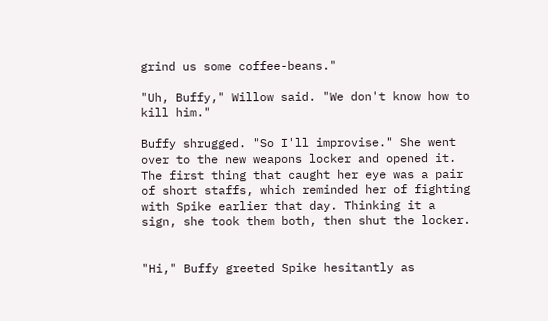grind us some coffee-beans."

"Uh, Buffy," Willow said. "We don't know how to kill him."

Buffy shrugged. "So I'll improvise." She went over to the new weapons locker and opened it. The first thing that caught her eye was a pair of short staffs, which reminded her of fighting with Spike earlier that day. Thinking it a sign, she took them both, then shut the locker.


"Hi," Buffy greeted Spike hesitantly as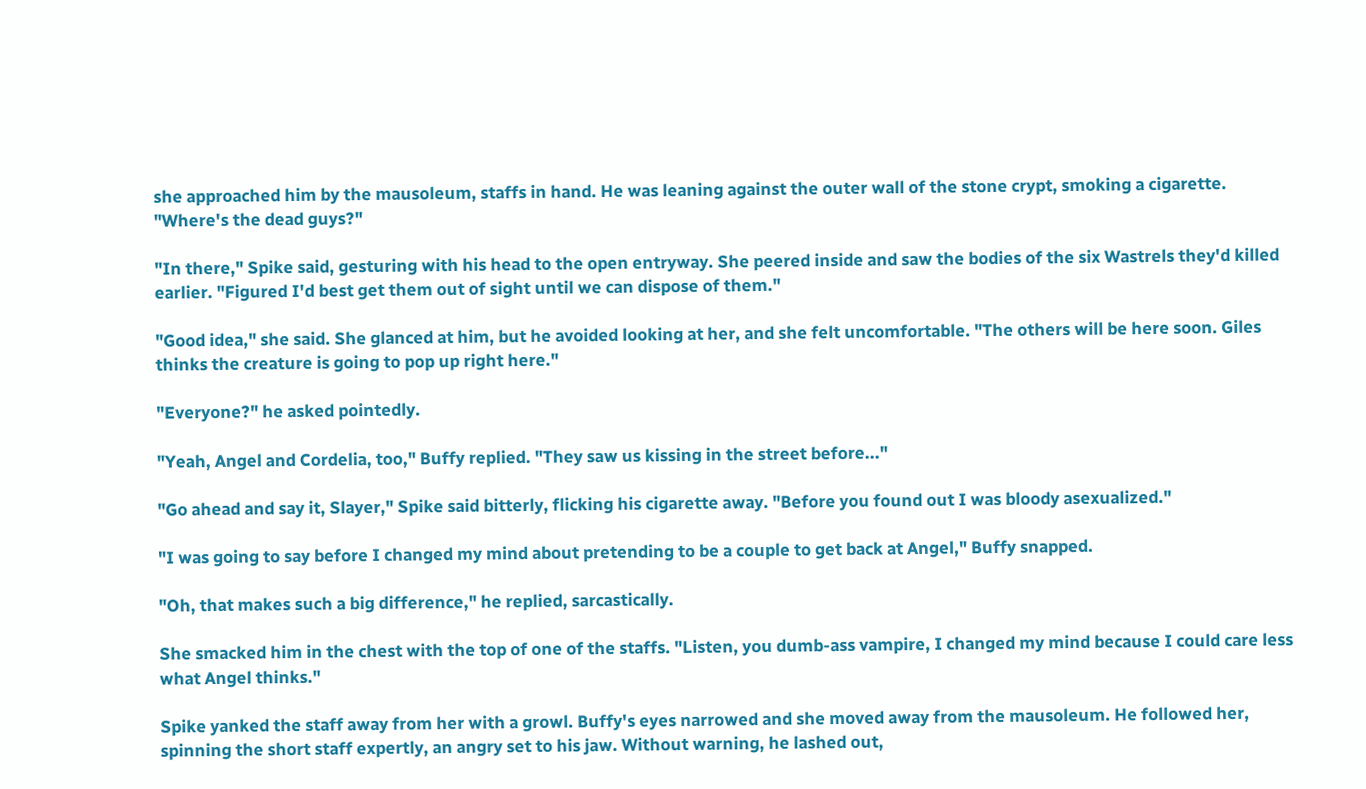she approached him by the mausoleum, staffs in hand. He was leaning against the outer wall of the stone crypt, smoking a cigarette. "Where's the dead guys?"

"In there," Spike said, gesturing with his head to the open entryway. She peered inside and saw the bodies of the six Wastrels they'd killed earlier. "Figured I'd best get them out of sight until we can dispose of them."

"Good idea," she said. She glanced at him, but he avoided looking at her, and she felt uncomfortable. "The others will be here soon. Giles thinks the creature is going to pop up right here."

"Everyone?" he asked pointedly.

"Yeah, Angel and Cordelia, too," Buffy replied. "They saw us kissing in the street before..."

"Go ahead and say it, Slayer," Spike said bitterly, flicking his cigarette away. "Before you found out I was bloody asexualized."

"I was going to say before I changed my mind about pretending to be a couple to get back at Angel," Buffy snapped.

"Oh, that makes such a big difference," he replied, sarcastically.

She smacked him in the chest with the top of one of the staffs. "Listen, you dumb-ass vampire, I changed my mind because I could care less what Angel thinks."

Spike yanked the staff away from her with a growl. Buffy's eyes narrowed and she moved away from the mausoleum. He followed her, spinning the short staff expertly, an angry set to his jaw. Without warning, he lashed out,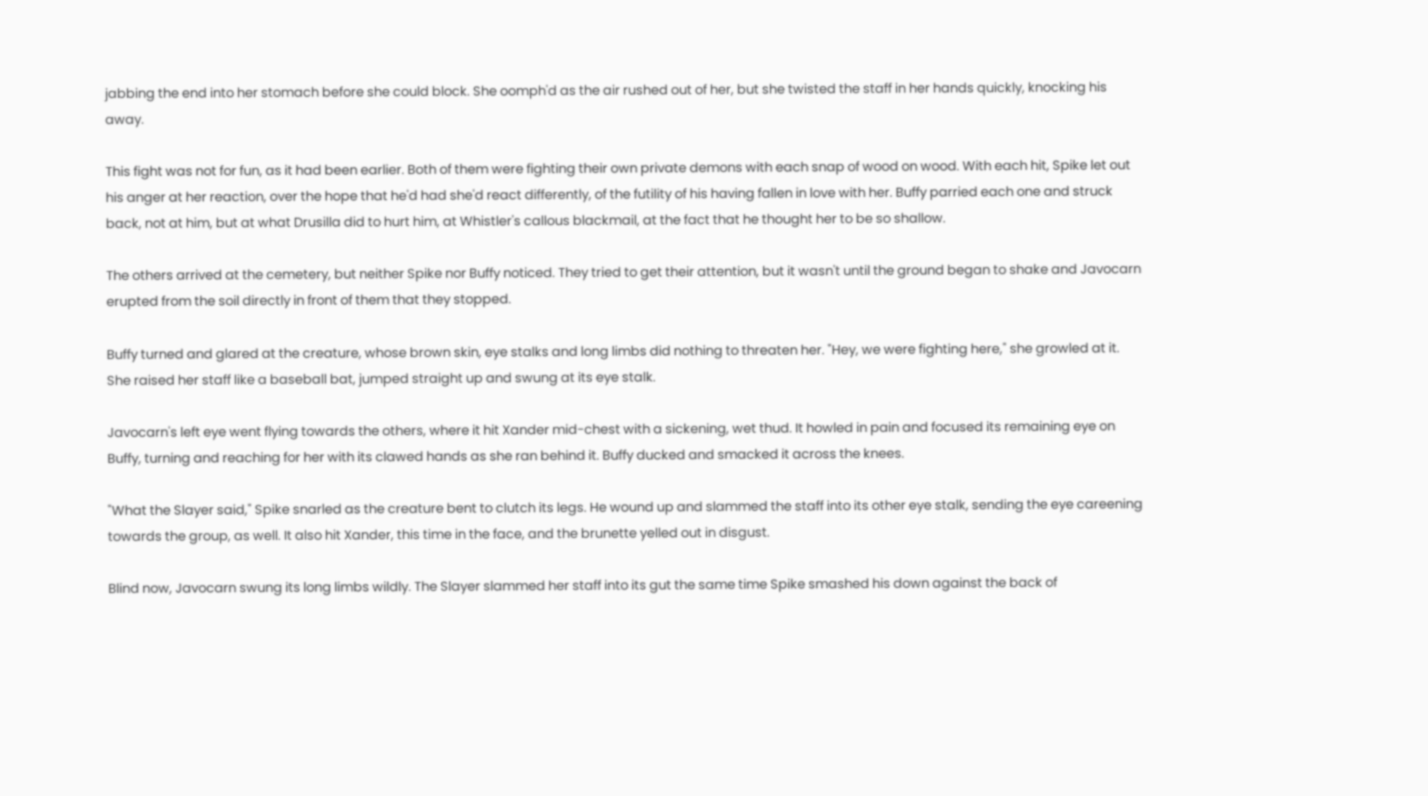jabbing the end into her stomach before she could block. She oomph'd as the air rushed out of her, but she twisted the staff in her hands quickly, knocking his away.

This fight was not for fun, as it had been earlier. Both of them were fighting their own private demons with each snap of wood on wood. With each hit, Spike let out his anger at her reaction, over the hope that he'd had she'd react differently, of the futility of his having fallen in love with her. Buffy parried each one and struck back, not at him, but at what Drusilla did to hurt him, at Whistler's callous blackmail, at the fact that he thought her to be so shallow.

The others arrived at the cemetery, but neither Spike nor Buffy noticed. They tried to get their attention, but it wasn't until the ground began to shake and Javocarn erupted from the soil directly in front of them that they stopped.

Buffy turned and glared at the creature, whose brown skin, eye stalks and long limbs did nothing to threaten her. "Hey, we were fighting here," she growled at it. She raised her staff like a baseball bat, jumped straight up and swung at its eye stalk.

Javocarn's left eye went flying towards the others, where it hit Xander mid-chest with a sickening, wet thud. It howled in pain and focused its remaining eye on Buffy, turning and reaching for her with its clawed hands as she ran behind it. Buffy ducked and smacked it across the knees.

"What the Slayer said," Spike snarled as the creature bent to clutch its legs. He wound up and slammed the staff into its other eye stalk, sending the eye careening towards the group, as well. It also hit Xander, this time in the face, and the brunette yelled out in disgust.

Blind now, Javocarn swung its long limbs wildly. The Slayer slammed her staff into its gut the same time Spike smashed his down against the back of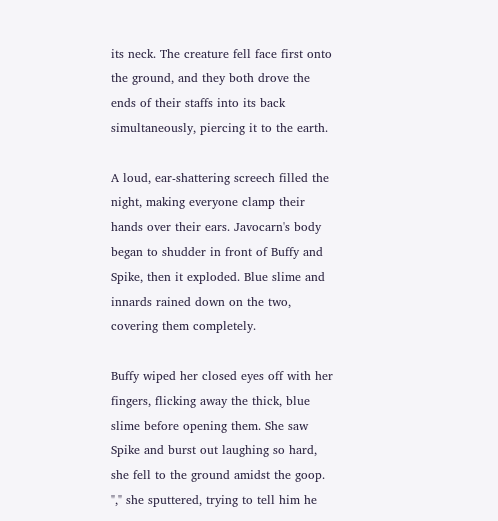its neck. The creature fell face first onto the ground, and they both drove the ends of their staffs into its back simultaneously, piercing it to the earth.

A loud, ear-shattering screech filled the night, making everyone clamp their hands over their ears. Javocarn's body began to shudder in front of Buffy and Spike, then it exploded. Blue slime and innards rained down on the two, covering them completely.

Buffy wiped her closed eyes off with her fingers, flicking away the thick, blue slime before opening them. She saw Spike and burst out laughing so hard, she fell to the ground amidst the goop. "," she sputtered, trying to tell him he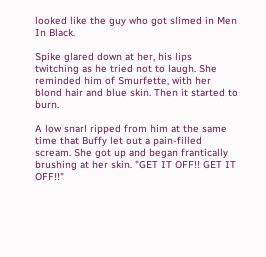looked like the guy who got slimed in Men In Black.

Spike glared down at her, his lips twitching as he tried not to laugh. She reminded him of Smurfette, with her blond hair and blue skin. Then it started to burn.

A low snarl ripped from him at the same time that Buffy let out a pain-filled scream. She got up and began frantically brushing at her skin. "GET IT OFF!! GET IT OFF!!"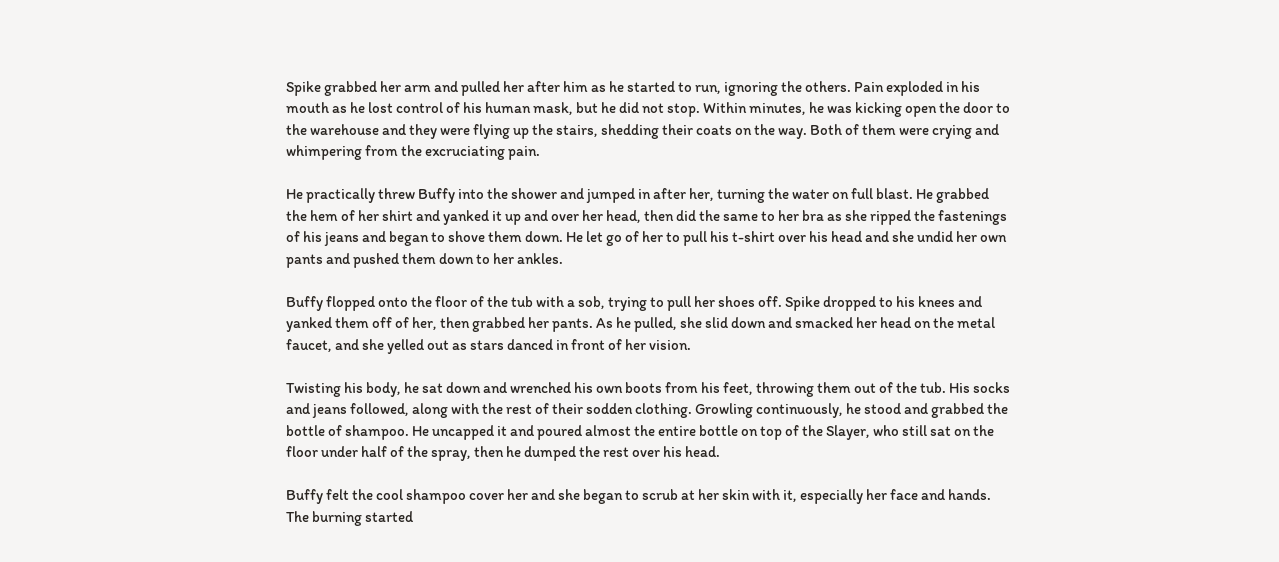Spike grabbed her arm and pulled her after him as he started to run, ignoring the others. Pain exploded in his mouth as he lost control of his human mask, but he did not stop. Within minutes, he was kicking open the door to the warehouse and they were flying up the stairs, shedding their coats on the way. Both of them were crying and whimpering from the excruciating pain.

He practically threw Buffy into the shower and jumped in after her, turning the water on full blast. He grabbed the hem of her shirt and yanked it up and over her head, then did the same to her bra as she ripped the fastenings of his jeans and began to shove them down. He let go of her to pull his t-shirt over his head and she undid her own pants and pushed them down to her ankles.

Buffy flopped onto the floor of the tub with a sob, trying to pull her shoes off. Spike dropped to his knees and yanked them off of her, then grabbed her pants. As he pulled, she slid down and smacked her head on the metal faucet, and she yelled out as stars danced in front of her vision.

Twisting his body, he sat down and wrenched his own boots from his feet, throwing them out of the tub. His socks and jeans followed, along with the rest of their sodden clothing. Growling continuously, he stood and grabbed the bottle of shampoo. He uncapped it and poured almost the entire bottle on top of the Slayer, who still sat on the floor under half of the spray, then he dumped the rest over his head.

Buffy felt the cool shampoo cover her and she began to scrub at her skin with it, especially her face and hands. The burning started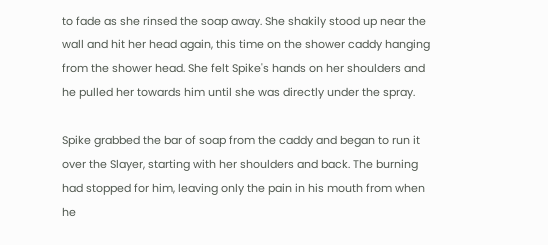to fade as she rinsed the soap away. She shakily stood up near the wall and hit her head again, this time on the shower caddy hanging from the shower head. She felt Spike's hands on her shoulders and he pulled her towards him until she was directly under the spray.

Spike grabbed the bar of soap from the caddy and began to run it over the Slayer, starting with her shoulders and back. The burning had stopped for him, leaving only the pain in his mouth from when he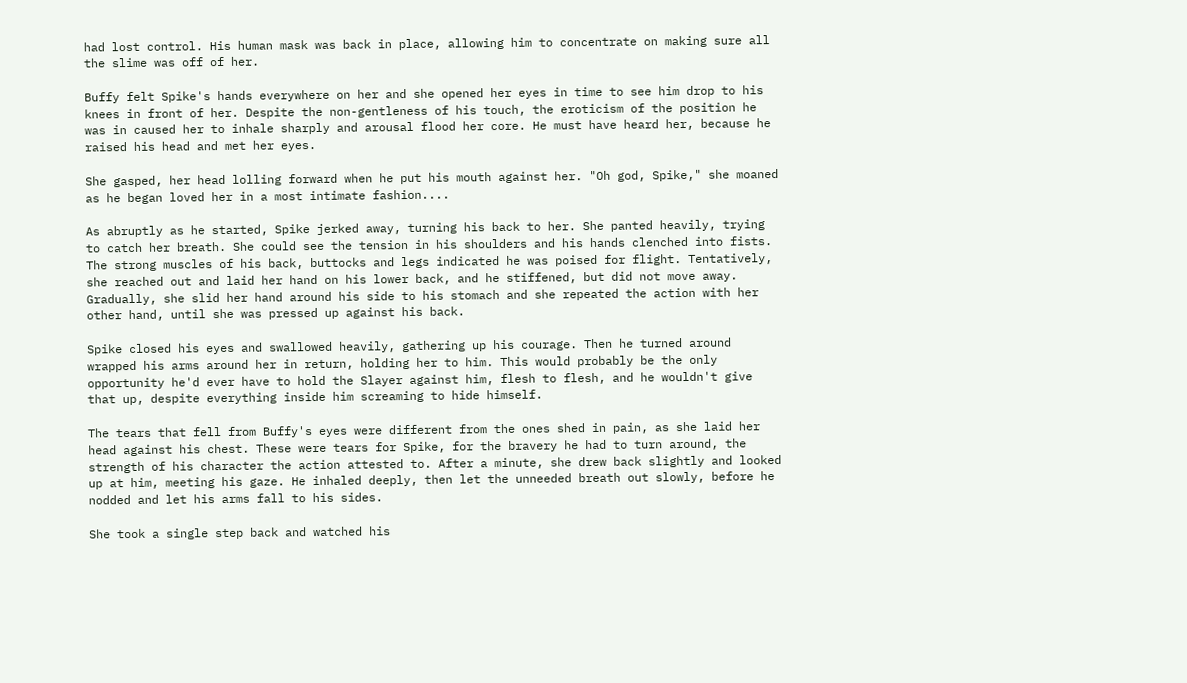had lost control. His human mask was back in place, allowing him to concentrate on making sure all the slime was off of her.

Buffy felt Spike's hands everywhere on her and she opened her eyes in time to see him drop to his knees in front of her. Despite the non-gentleness of his touch, the eroticism of the position he was in caused her to inhale sharply and arousal flood her core. He must have heard her, because he raised his head and met her eyes.

She gasped, her head lolling forward when he put his mouth against her. "Oh god, Spike," she moaned as he began loved her in a most intimate fashion....

As abruptly as he started, Spike jerked away, turning his back to her. She panted heavily, trying to catch her breath. She could see the tension in his shoulders and his hands clenched into fists. The strong muscles of his back, buttocks and legs indicated he was poised for flight. Tentatively, she reached out and laid her hand on his lower back, and he stiffened, but did not move away. Gradually, she slid her hand around his side to his stomach and she repeated the action with her other hand, until she was pressed up against his back.

Spike closed his eyes and swallowed heavily, gathering up his courage. Then he turned around wrapped his arms around her in return, holding her to him. This would probably be the only opportunity he'd ever have to hold the Slayer against him, flesh to flesh, and he wouldn't give that up, despite everything inside him screaming to hide himself.

The tears that fell from Buffy's eyes were different from the ones shed in pain, as she laid her head against his chest. These were tears for Spike, for the bravery he had to turn around, the strength of his character the action attested to. After a minute, she drew back slightly and looked up at him, meeting his gaze. He inhaled deeply, then let the unneeded breath out slowly, before he nodded and let his arms fall to his sides.

She took a single step back and watched his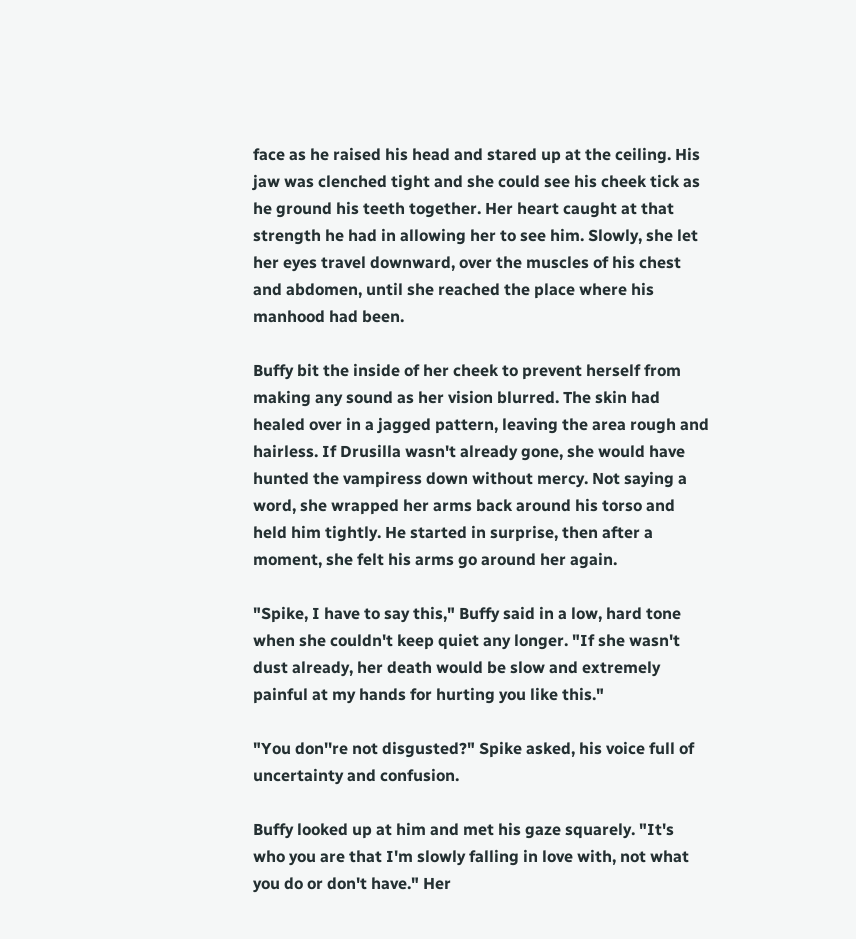face as he raised his head and stared up at the ceiling. His jaw was clenched tight and she could see his cheek tick as he ground his teeth together. Her heart caught at that strength he had in allowing her to see him. Slowly, she let her eyes travel downward, over the muscles of his chest and abdomen, until she reached the place where his manhood had been.

Buffy bit the inside of her cheek to prevent herself from making any sound as her vision blurred. The skin had healed over in a jagged pattern, leaving the area rough and hairless. If Drusilla wasn't already gone, she would have hunted the vampiress down without mercy. Not saying a word, she wrapped her arms back around his torso and held him tightly. He started in surprise, then after a moment, she felt his arms go around her again.

"Spike, I have to say this," Buffy said in a low, hard tone when she couldn't keep quiet any longer. "If she wasn't dust already, her death would be slow and extremely painful at my hands for hurting you like this."

"You don''re not disgusted?" Spike asked, his voice full of uncertainty and confusion.

Buffy looked up at him and met his gaze squarely. "It's who you are that I'm slowly falling in love with, not what you do or don't have." Her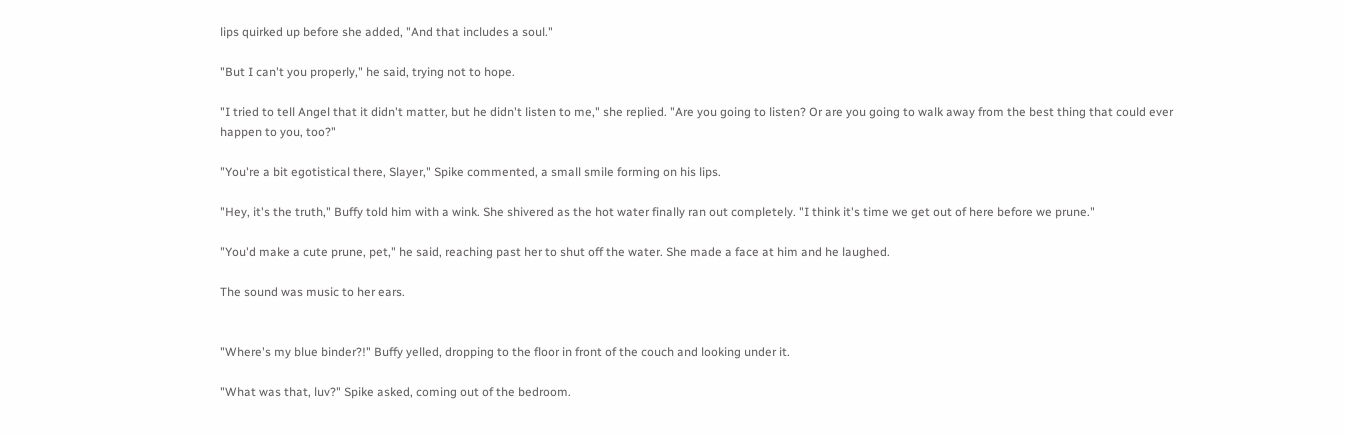lips quirked up before she added, "And that includes a soul."

"But I can't you properly," he said, trying not to hope.

"I tried to tell Angel that it didn't matter, but he didn't listen to me," she replied. "Are you going to listen? Or are you going to walk away from the best thing that could ever happen to you, too?"

"You're a bit egotistical there, Slayer," Spike commented, a small smile forming on his lips.

"Hey, it's the truth," Buffy told him with a wink. She shivered as the hot water finally ran out completely. "I think it's time we get out of here before we prune."

"You'd make a cute prune, pet," he said, reaching past her to shut off the water. She made a face at him and he laughed.

The sound was music to her ears.


"Where's my blue binder?!" Buffy yelled, dropping to the floor in front of the couch and looking under it.

"What was that, luv?" Spike asked, coming out of the bedroom.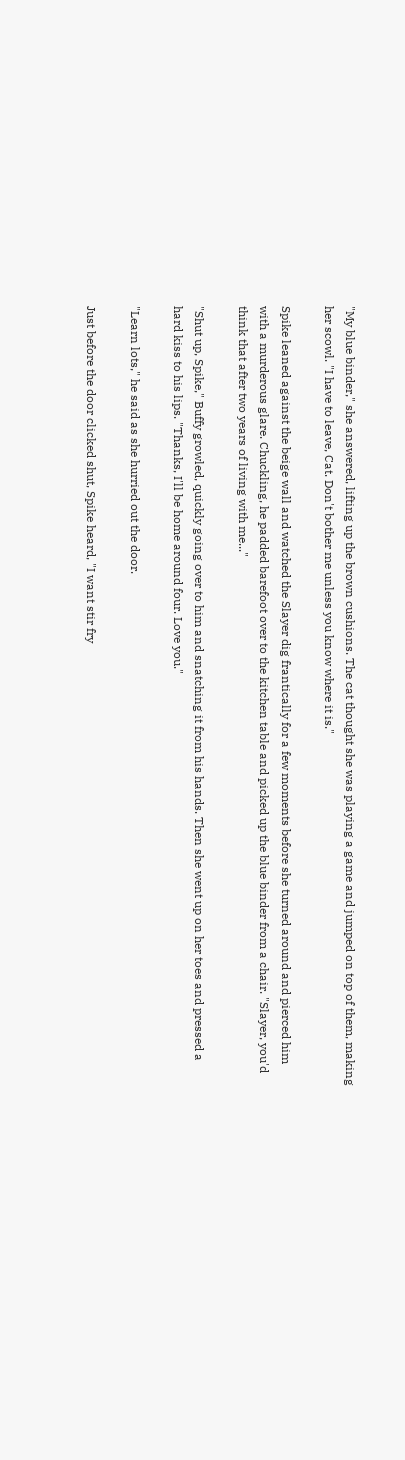"My blue binder," she answered, lifting up the brown cushions. The cat thought she was playing a game and jumped on top of them, making her scowl. "I have to leave, Cat. Don't bother me unless you know where it is."

Spike leaned against the beige wall and watched the Slayer dig frantically for a few moments before she turned around and pierced him with a murderous glare. Chuckling, he padded barefoot over to the kitchen table and picked up the blue binder from a chair. "Slayer, you'd think that after two years of living with me..."

"Shut up, Spike," Buffy growled, quickly going over to him and snatching it from his hands. Then she went up on her toes and pressed a hard kiss to his lips. "Thanks, I'll be home around four. Love you."

"Learn lots," he said as she hurried out the door.

Just before the door clicked shut, Spike heard, "I want stir fry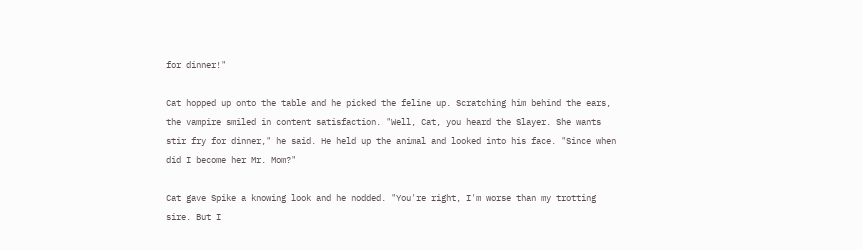for dinner!"

Cat hopped up onto the table and he picked the feline up. Scratching him behind the ears, the vampire smiled in content satisfaction. "Well, Cat, you heard the Slayer. She wants stir fry for dinner," he said. He held up the animal and looked into his face. "Since when did I become her Mr. Mom?"

Cat gave Spike a knowing look and he nodded. "You're right, I'm worse than my trotting sire. But I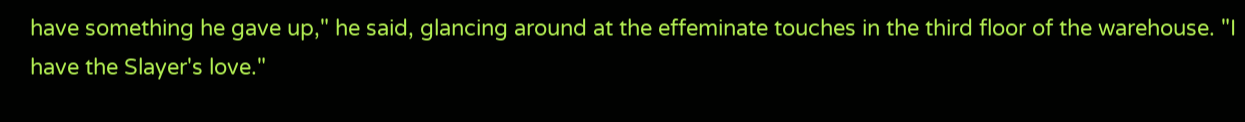have something he gave up," he said, glancing around at the effeminate touches in the third floor of the warehouse. "I have the Slayer's love."